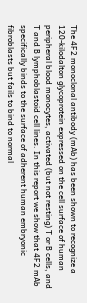The 4F2 monoclonal antibody (mAb) has been shown to recognize a 120-kilodalton glycoprotein expressed on the cell surface of human peripheral blood monocytes, activated (but not resting) T or B cells, and T and B lymphoblastoid cell lines. In this report we show that 4F2 mAb specifically binds to the surface of adherent human embryonic fibroblasts but fails to bind to normal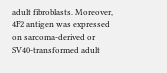adult fibroblasts. Moreover, 4F2 antigen was expressed on sarcoma-derived or SV40-transformed adult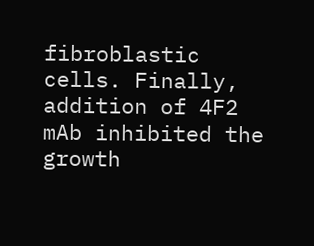fibroblastic cells. Finally, addition of 4F2 mAb inhibited the growth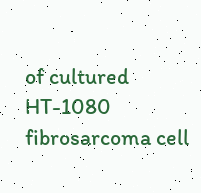of cultured HT-1080 fibrosarcoma cell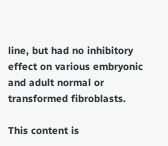line, but had no inhibitory effect on various embryonic and adult normal or transformed fibroblasts.

This content is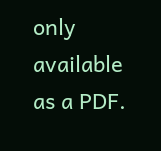only available as a PDF.